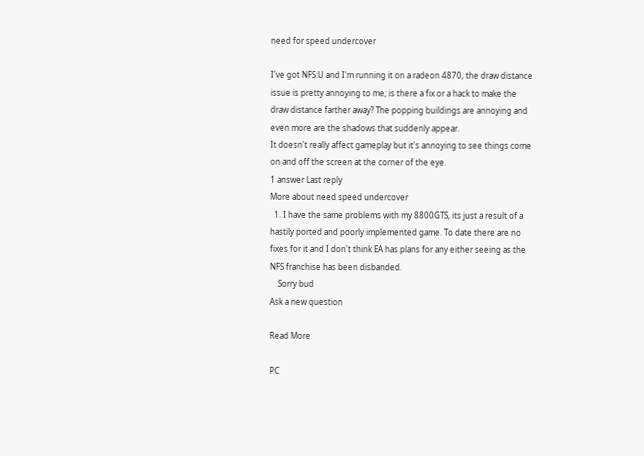need for speed undercover

I've got NFS:U and I'm running it on a radeon 4870, the draw distance issue is pretty annoying to me; is there a fix or a hack to make the draw distance farther away? The popping buildings are annoying and even more are the shadows that suddenly appear.
It doesn't really affect gameplay but it's annoying to see things come on and off the screen at the corner of the eye.
1 answer Last reply
More about need speed undercover
  1. I have the same problems with my 8800GTS, its just a result of a hastily ported and poorly implemented game. To date there are no fixes for it and I don't think EA has plans for any either seeing as the NFS franchise has been disbanded.
    Sorry bud
Ask a new question

Read More

PC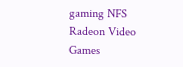gaming NFS Radeon Video Games